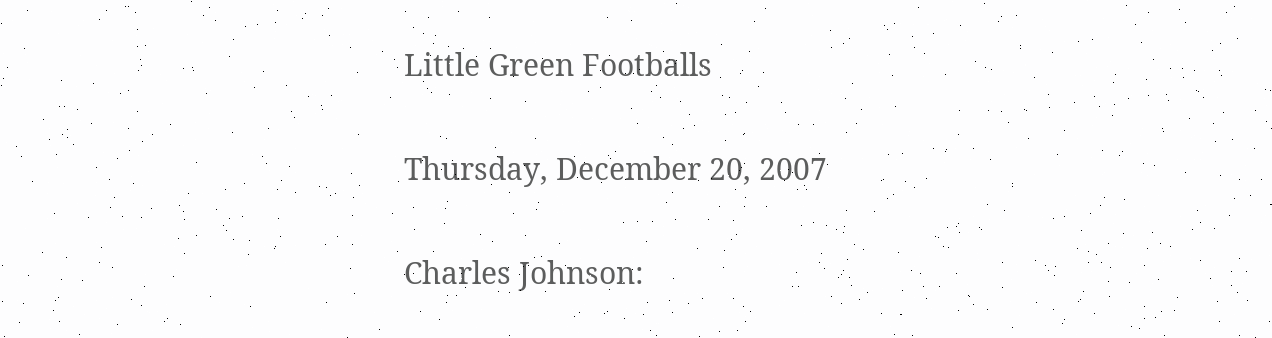Little Green Footballs

Thursday, December 20, 2007

Charles Johnson: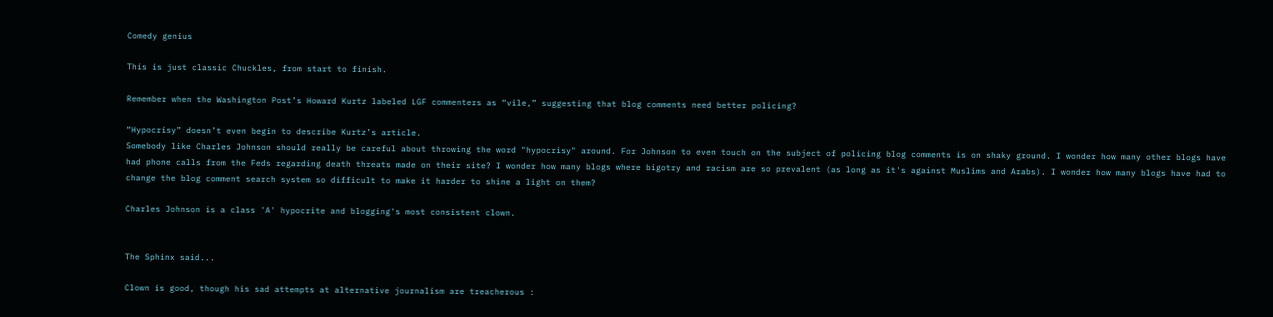Comedy genius

This is just classic Chuckles, from start to finish.

Remember when the Washington Post’s Howard Kurtz labeled LGF commenters as “vile,” suggesting that blog comments need better policing?

“Hypocrisy” doesn’t even begin to describe Kurtz’s article.
Somebody like Charles Johnson should really be careful about throwing the word "hypocrisy" around. For Johnson to even touch on the subject of policing blog comments is on shaky ground. I wonder how many other blogs have had phone calls from the Feds regarding death threats made on their site? I wonder how many blogs where bigotry and racism are so prevalent (as long as it's against Muslims and Arabs). I wonder how many blogs have had to change the blog comment search system so difficult to make it harder to shine a light on them?

Charles Johnson is a class 'A' hypocrite and blogging's most consistent clown.


The Sphinx said...

Clown is good, though his sad attempts at alternative journalism are treacherous :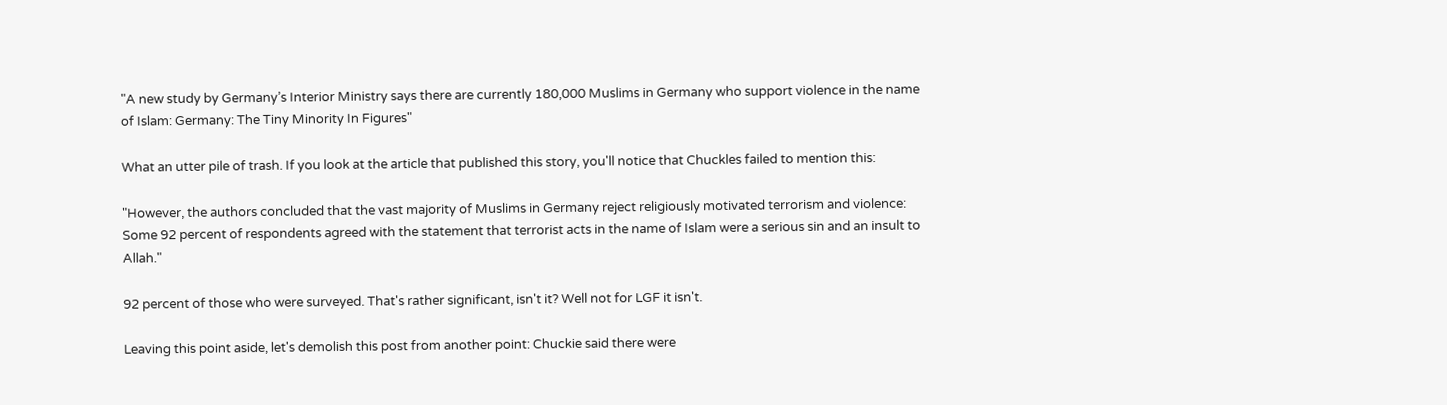"A new study by Germany’s Interior Ministry says there are currently 180,000 Muslims in Germany who support violence in the name of Islam: Germany: The Tiny Minority In Figures"

What an utter pile of trash. If you look at the article that published this story, you'll notice that Chuckles failed to mention this:

"However, the authors concluded that the vast majority of Muslims in Germany reject religiously motivated terrorism and violence: Some 92 percent of respondents agreed with the statement that terrorist acts in the name of Islam were a serious sin and an insult to Allah."

92 percent of those who were surveyed. That's rather significant, isn't it? Well not for LGF it isn't.

Leaving this point aside, let's demolish this post from another point: Chuckie said there were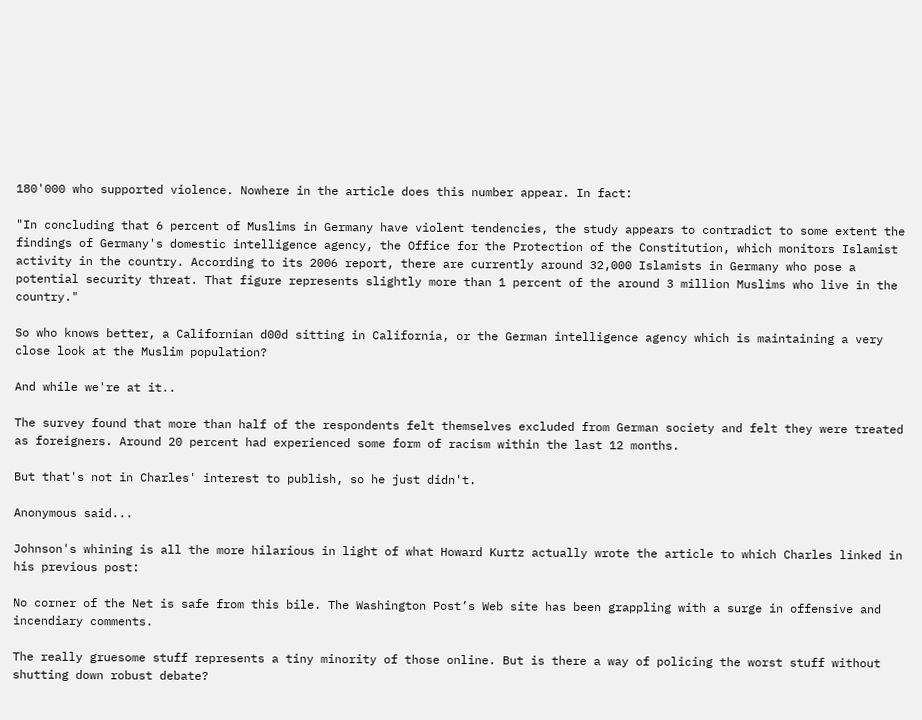180'000 who supported violence. Nowhere in the article does this number appear. In fact:

"In concluding that 6 percent of Muslims in Germany have violent tendencies, the study appears to contradict to some extent the findings of Germany's domestic intelligence agency, the Office for the Protection of the Constitution, which monitors Islamist activity in the country. According to its 2006 report, there are currently around 32,000 Islamists in Germany who pose a potential security threat. That figure represents slightly more than 1 percent of the around 3 million Muslims who live in the country."

So who knows better, a Californian d00d sitting in California, or the German intelligence agency which is maintaining a very close look at the Muslim population?

And while we're at it..

The survey found that more than half of the respondents felt themselves excluded from German society and felt they were treated as foreigners. Around 20 percent had experienced some form of racism within the last 12 months.

But that's not in Charles' interest to publish, so he just didn't.

Anonymous said...

Johnson's whining is all the more hilarious in light of what Howard Kurtz actually wrote the article to which Charles linked in his previous post:

No corner of the Net is safe from this bile. The Washington Post’s Web site has been grappling with a surge in offensive and incendiary comments.

The really gruesome stuff represents a tiny minority of those online. But is there a way of policing the worst stuff without shutting down robust debate?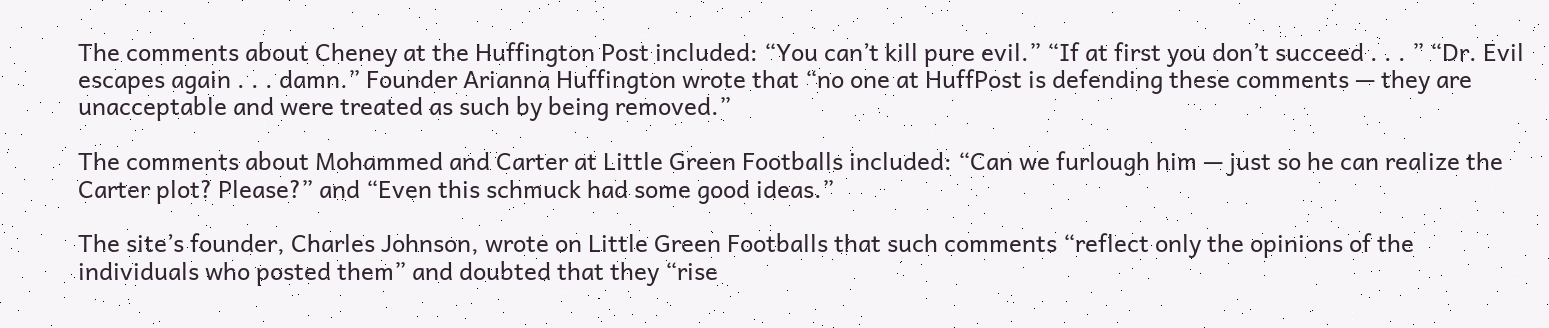The comments about Cheney at the Huffington Post included: “You can’t kill pure evil.” “If at first you don’t succeed . . . ” “Dr. Evil escapes again . . . damn.” Founder Arianna Huffington wrote that “no one at HuffPost is defending these comments — they are unacceptable and were treated as such by being removed.”

The comments about Mohammed and Carter at Little Green Footballs included: “Can we furlough him — just so he can realize the Carter plot? Please?” and “Even this schmuck had some good ideas.”

The site’s founder, Charles Johnson, wrote on Little Green Footballs that such comments “reflect only the opinions of the individuals who posted them” and doubted that they “rise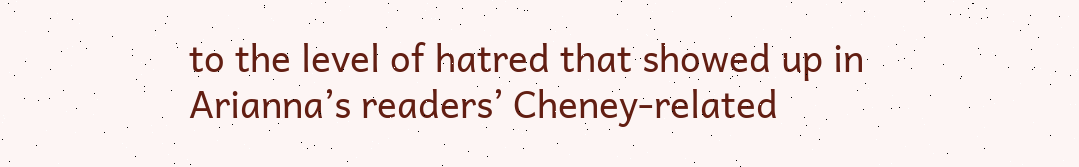to the level of hatred that showed up in Arianna’s readers’ Cheney-related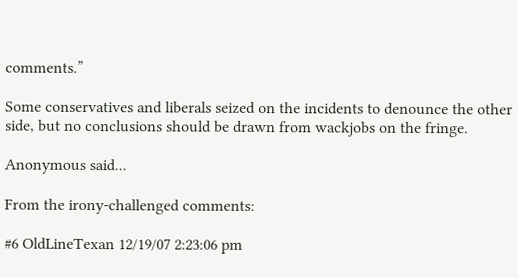comments.”

Some conservatives and liberals seized on the incidents to denounce the other side, but no conclusions should be drawn from wackjobs on the fringe.

Anonymous said...

From the irony-challenged comments:

#6 OldLineTexan 12/19/07 2:23:06 pm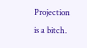Projection is a bitch.